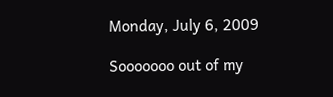Monday, July 6, 2009

Sooooooo out of my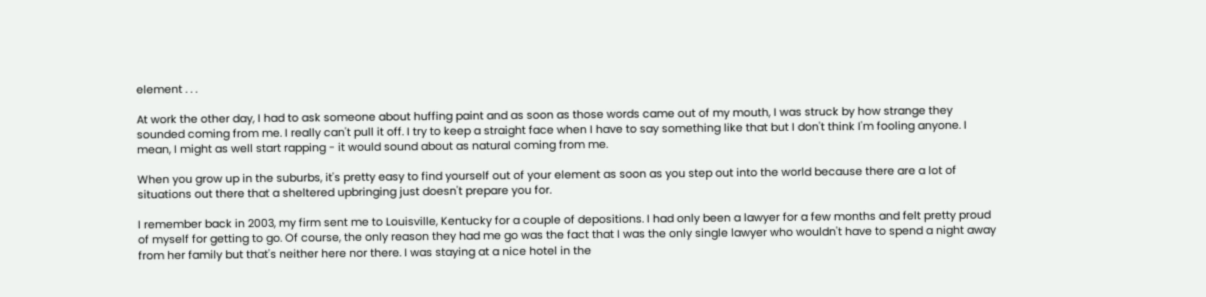element . . .

At work the other day, I had to ask someone about huffing paint and as soon as those words came out of my mouth, I was struck by how strange they sounded coming from me. I really can't pull it off. I try to keep a straight face when I have to say something like that but I don't think I'm fooling anyone. I mean, I might as well start rapping - it would sound about as natural coming from me.

When you grow up in the suburbs, it's pretty easy to find yourself out of your element as soon as you step out into the world because there are a lot of situations out there that a sheltered upbringing just doesn't prepare you for.

I remember back in 2003, my firm sent me to Louisville, Kentucky for a couple of depositions. I had only been a lawyer for a few months and felt pretty proud of myself for getting to go. Of course, the only reason they had me go was the fact that I was the only single lawyer who wouldn't have to spend a night away from her family but that's neither here nor there. I was staying at a nice hotel in the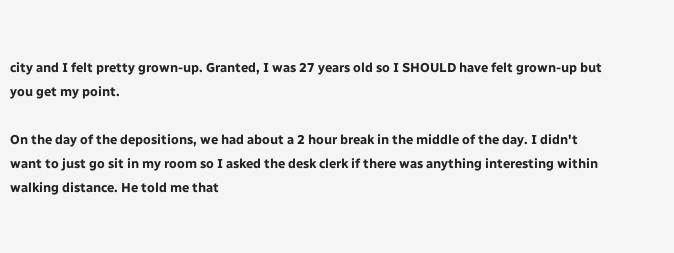city and I felt pretty grown-up. Granted, I was 27 years old so I SHOULD have felt grown-up but you get my point.

On the day of the depositions, we had about a 2 hour break in the middle of the day. I didn't want to just go sit in my room so I asked the desk clerk if there was anything interesting within walking distance. He told me that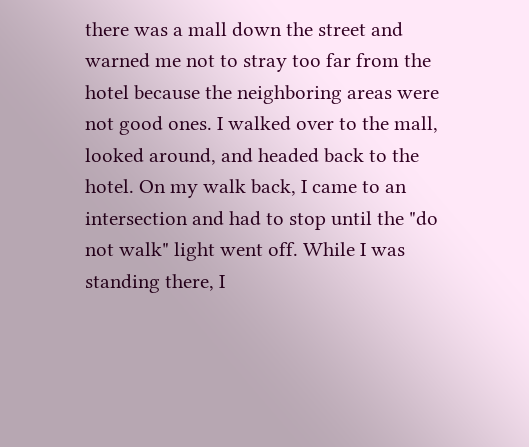there was a mall down the street and warned me not to stray too far from the hotel because the neighboring areas were not good ones. I walked over to the mall, looked around, and headed back to the hotel. On my walk back, I came to an intersection and had to stop until the "do not walk" light went off. While I was standing there, I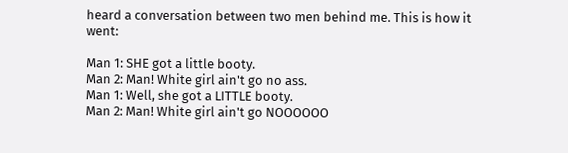heard a conversation between two men behind me. This is how it went:

Man 1: SHE got a little booty.
Man 2: Man! White girl ain't go no ass.
Man 1: Well, she got a LITTLE booty.
Man 2: Man! White girl ain't go NOOOOOO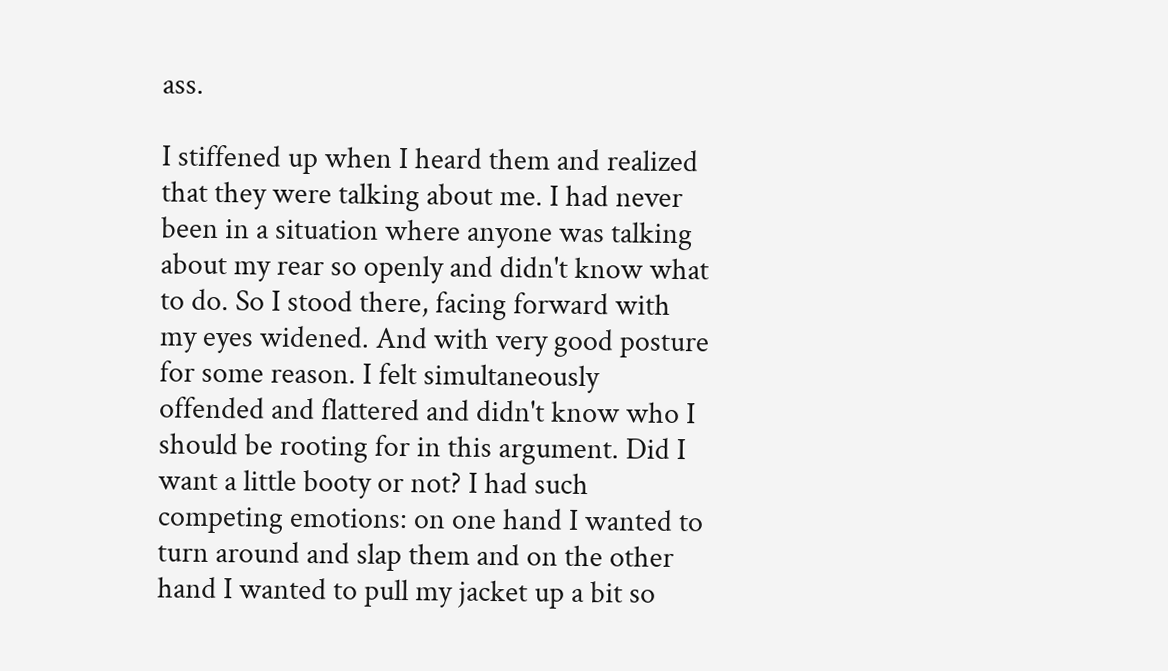ass.

I stiffened up when I heard them and realized that they were talking about me. I had never been in a situation where anyone was talking about my rear so openly and didn't know what to do. So I stood there, facing forward with my eyes widened. And with very good posture for some reason. I felt simultaneously offended and flattered and didn't know who I should be rooting for in this argument. Did I want a little booty or not? I had such competing emotions: on one hand I wanted to turn around and slap them and on the other hand I wanted to pull my jacket up a bit so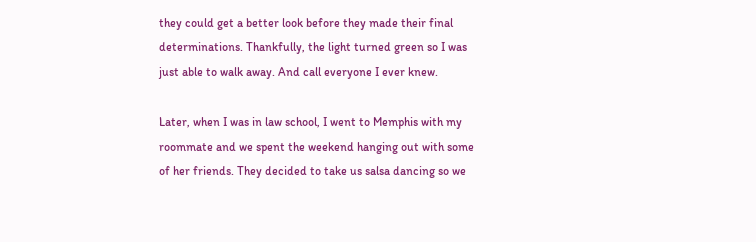they could get a better look before they made their final determinations. Thankfully, the light turned green so I was just able to walk away. And call everyone I ever knew.

Later, when I was in law school, I went to Memphis with my roommate and we spent the weekend hanging out with some of her friends. They decided to take us salsa dancing so we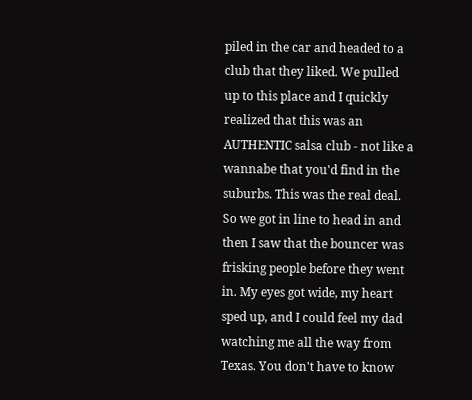piled in the car and headed to a club that they liked. We pulled up to this place and I quickly realized that this was an AUTHENTIC salsa club - not like a wannabe that you'd find in the suburbs. This was the real deal. So we got in line to head in and then I saw that the bouncer was frisking people before they went in. My eyes got wide, my heart sped up, and I could feel my dad watching me all the way from Texas. You don't have to know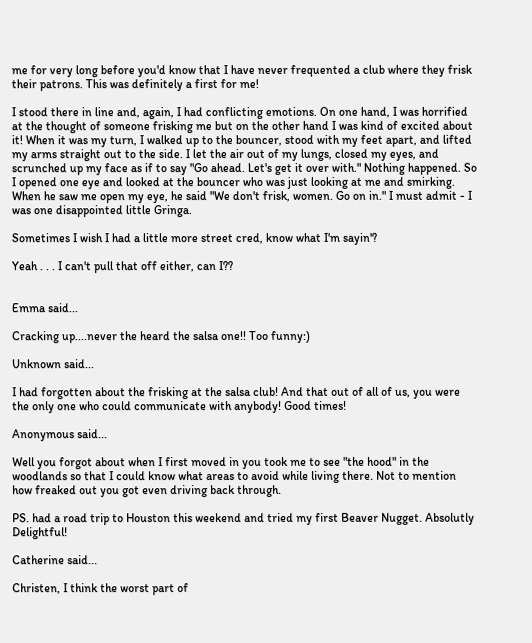me for very long before you'd know that I have never frequented a club where they frisk their patrons. This was definitely a first for me!

I stood there in line and, again, I had conflicting emotions. On one hand, I was horrified at the thought of someone frisking me but on the other hand I was kind of excited about it! When it was my turn, I walked up to the bouncer, stood with my feet apart, and lifted my arms straight out to the side. I let the air out of my lungs, closed my eyes, and scrunched up my face as if to say "Go ahead. Let's get it over with." Nothing happened. So I opened one eye and looked at the bouncer who was just looking at me and smirking. When he saw me open my eye, he said "We don't frisk, women. Go on in." I must admit - I was one disappointed little Gringa.

Sometimes I wish I had a little more street cred, know what I'm sayin'?

Yeah . . . I can't pull that off either, can I??


Emma said...

Cracking up....never the heard the salsa one!! Too funny:)

Unknown said...

I had forgotten about the frisking at the salsa club! And that out of all of us, you were the only one who could communicate with anybody! Good times!

Anonymous said...

Well you forgot about when I first moved in you took me to see "the hood" in the woodlands so that I could know what areas to avoid while living there. Not to mention how freaked out you got even driving back through.

PS. had a road trip to Houston this weekend and tried my first Beaver Nugget. Absolutly Delightful!

Catherine said...

Christen, I think the worst part of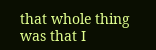that whole thing was that I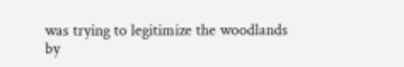was trying to legitimize the woodlands by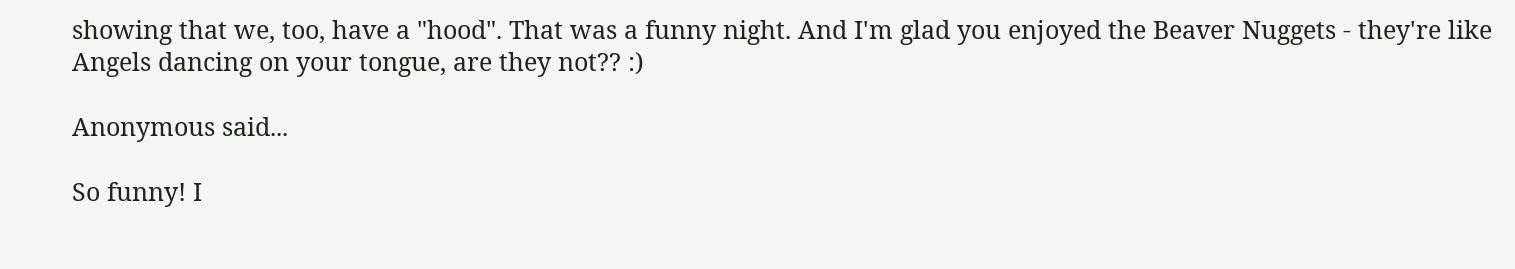showing that we, too, have a "hood". That was a funny night. And I'm glad you enjoyed the Beaver Nuggets - they're like Angels dancing on your tongue, are they not?? :)

Anonymous said...

So funny! I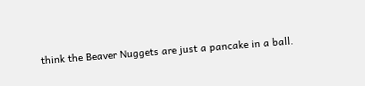think the Beaver Nuggets are just a pancake in a ball.